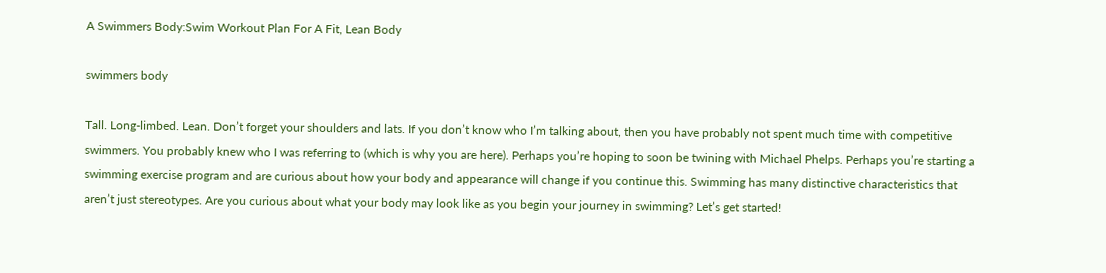A Swimmers Body:Swim Workout Plan For A Fit, Lean Body

swimmers body

Tall. Long-limbed. Lean. Don’t forget your shoulders and lats. If you don’t know who I’m talking about, then you have probably not spent much time with competitive swimmers. You probably knew who I was referring to (which is why you are here). Perhaps you’re hoping to soon be twining with Michael Phelps. Perhaps you’re starting a swimming exercise program and are curious about how your body and appearance will change if you continue this. Swimming has many distinctive characteristics that aren’t just stereotypes. Are you curious about what your body may look like as you begin your journey in swimming? Let’s get started!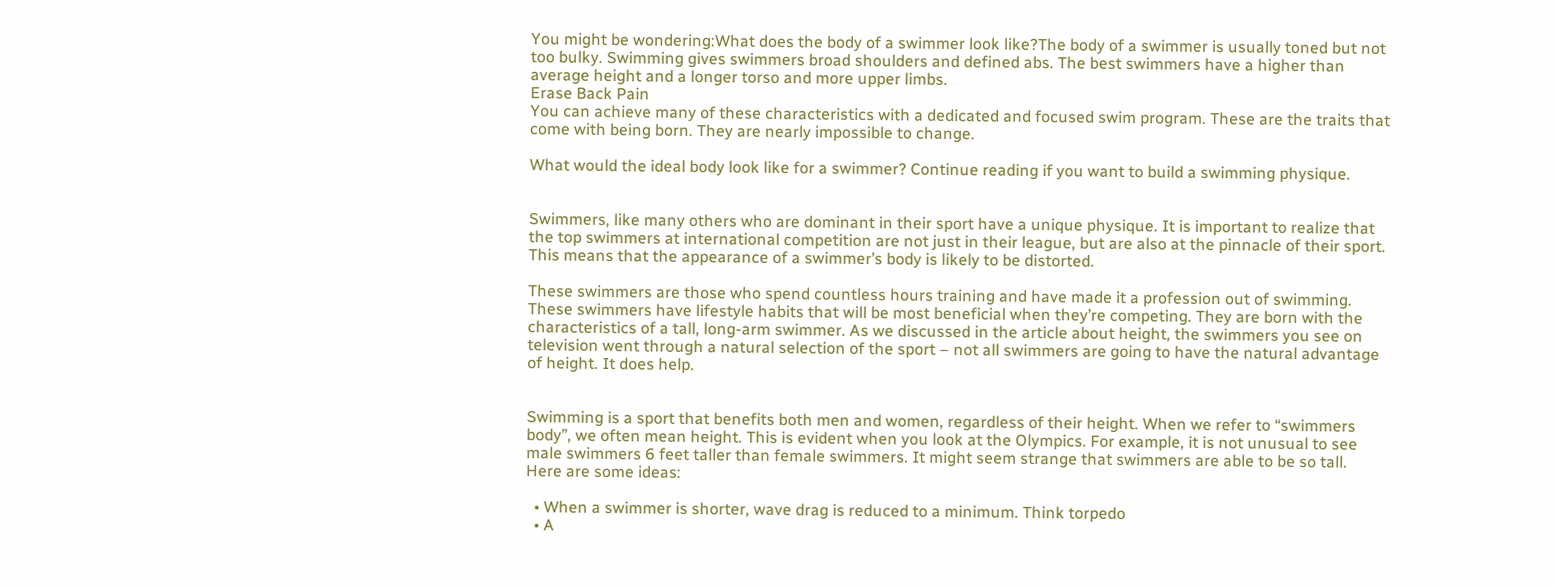You might be wondering:What does the body of a swimmer look like?The body of a swimmer is usually toned but not too bulky. Swimming gives swimmers broad shoulders and defined abs. The best swimmers have a higher than average height and a longer torso and more upper limbs.
Erase Back Pain
You can achieve many of these characteristics with a dedicated and focused swim program. These are the traits that come with being born. They are nearly impossible to change.

What would the ideal body look like for a swimmer? Continue reading if you want to build a swimming physique.


Swimmers, like many others who are dominant in their sport have a unique physique. It is important to realize that the top swimmers at international competition are not just in their league, but are also at the pinnacle of their sport. This means that the appearance of a swimmer’s body is likely to be distorted.

These swimmers are those who spend countless hours training and have made it a profession out of swimming. These swimmers have lifestyle habits that will be most beneficial when they’re competing. They are born with the characteristics of a tall, long-arm swimmer. As we discussed in the article about height, the swimmers you see on television went through a natural selection of the sport – not all swimmers are going to have the natural advantage of height. It does help.


Swimming is a sport that benefits both men and women, regardless of their height. When we refer to “swimmers body”, we often mean height. This is evident when you look at the Olympics. For example, it is not unusual to see male swimmers 6 feet taller than female swimmers. It might seem strange that swimmers are able to be so tall. Here are some ideas:

  • When a swimmer is shorter, wave drag is reduced to a minimum. Think torpedo
  • A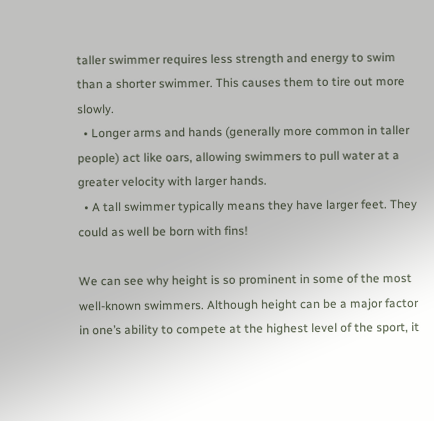taller swimmer requires less strength and energy to swim than a shorter swimmer. This causes them to tire out more slowly.
  • Longer arms and hands (generally more common in taller people) act like oars, allowing swimmers to pull water at a greater velocity with larger hands.
  • A tall swimmer typically means they have larger feet. They could as well be born with fins!

We can see why height is so prominent in some of the most well-known swimmers. Although height can be a major factor in one’s ability to compete at the highest level of the sport, it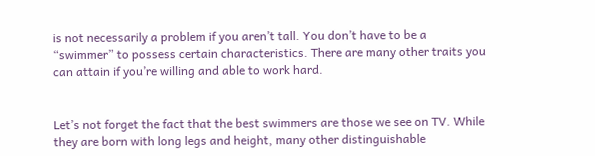is not necessarily a problem if you aren’t tall. You don’t have to be a “swimmer” to possess certain characteristics. There are many other traits you can attain if you’re willing and able to work hard.


Let’s not forget the fact that the best swimmers are those we see on TV. While they are born with long legs and height, many other distinguishable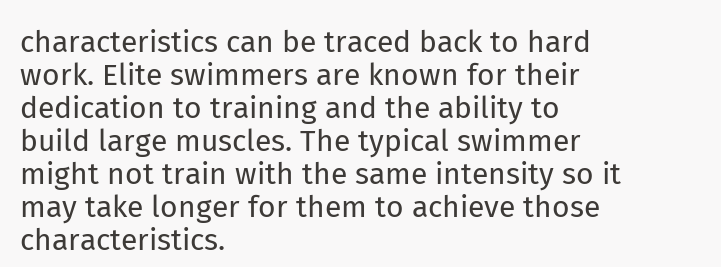characteristics can be traced back to hard work. Elite swimmers are known for their dedication to training and the ability to build large muscles. The typical swimmer might not train with the same intensity so it may take longer for them to achieve those characteristics.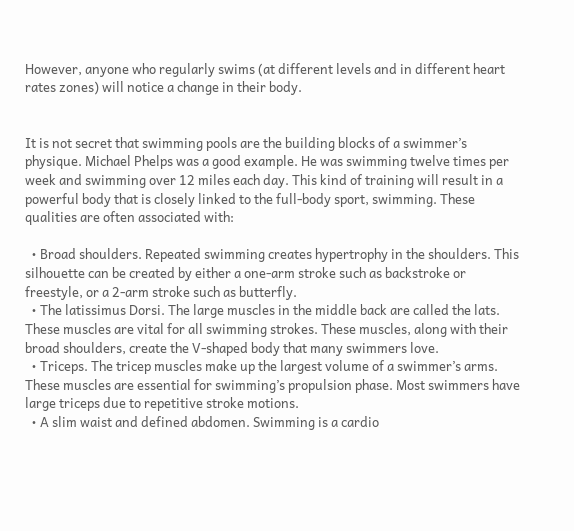However, anyone who regularly swims (at different levels and in different heart rates zones) will notice a change in their body.


It is not secret that swimming pools are the building blocks of a swimmer’s physique. Michael Phelps was a good example. He was swimming twelve times per week and swimming over 12 miles each day. This kind of training will result in a powerful body that is closely linked to the full-body sport, swimming. These qualities are often associated with:

  • Broad shoulders. Repeated swimming creates hypertrophy in the shoulders. This silhouette can be created by either a one-arm stroke such as backstroke or freestyle, or a 2-arm stroke such as butterfly.
  • The latissimus Dorsi. The large muscles in the middle back are called the lats. These muscles are vital for all swimming strokes. These muscles, along with their broad shoulders, create the V-shaped body that many swimmers love.
  • Triceps. The tricep muscles make up the largest volume of a swimmer’s arms. These muscles are essential for swimming’s propulsion phase. Most swimmers have large triceps due to repetitive stroke motions.
  • A slim waist and defined abdomen. Swimming is a cardio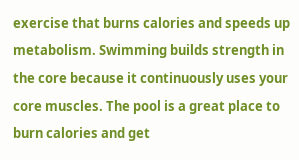exercise that burns calories and speeds up metabolism. Swimming builds strength in the core because it continuously uses your core muscles. The pool is a great place to burn calories and get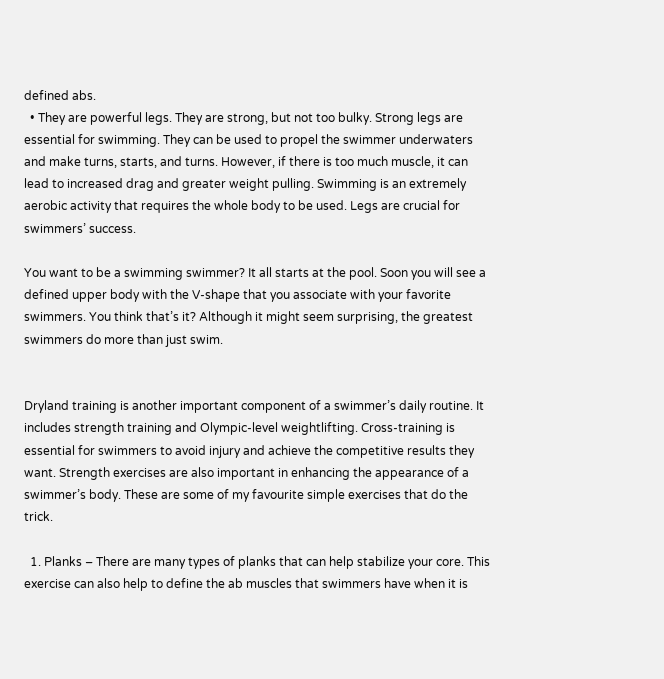defined abs.
  • They are powerful legs. They are strong, but not too bulky. Strong legs are essential for swimming. They can be used to propel the swimmer underwaters and make turns, starts, and turns. However, if there is too much muscle, it can lead to increased drag and greater weight pulling. Swimming is an extremely aerobic activity that requires the whole body to be used. Legs are crucial for swimmers’ success.

You want to be a swimming swimmer? It all starts at the pool. Soon you will see a defined upper body with the V-shape that you associate with your favorite swimmers. You think that’s it? Although it might seem surprising, the greatest swimmers do more than just swim.


Dryland training is another important component of a swimmer’s daily routine. It includes strength training and Olympic-level weightlifting. Cross-training is essential for swimmers to avoid injury and achieve the competitive results they want. Strength exercises are also important in enhancing the appearance of a swimmer’s body. These are some of my favourite simple exercises that do the trick.

  1. Planks – There are many types of planks that can help stabilize your core. This exercise can also help to define the ab muscles that swimmers have when it is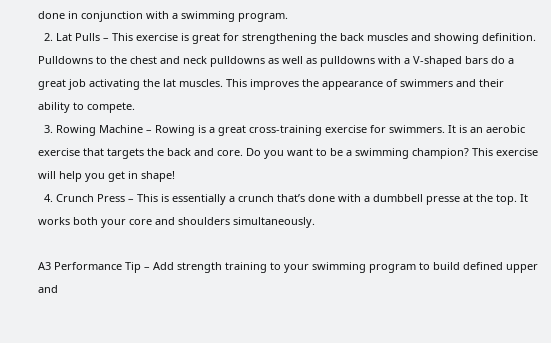done in conjunction with a swimming program.
  2. Lat Pulls – This exercise is great for strengthening the back muscles and showing definition. Pulldowns to the chest and neck pulldowns as well as pulldowns with a V-shaped bars do a great job activating the lat muscles. This improves the appearance of swimmers and their ability to compete.
  3. Rowing Machine – Rowing is a great cross-training exercise for swimmers. It is an aerobic exercise that targets the back and core. Do you want to be a swimming champion? This exercise will help you get in shape!
  4. Crunch Press – This is essentially a crunch that’s done with a dumbbell presse at the top. It works both your core and shoulders simultaneously.

A3 Performance Tip – Add strength training to your swimming program to build defined upper and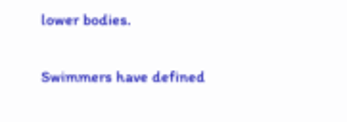lower bodies.

Swimmers have defined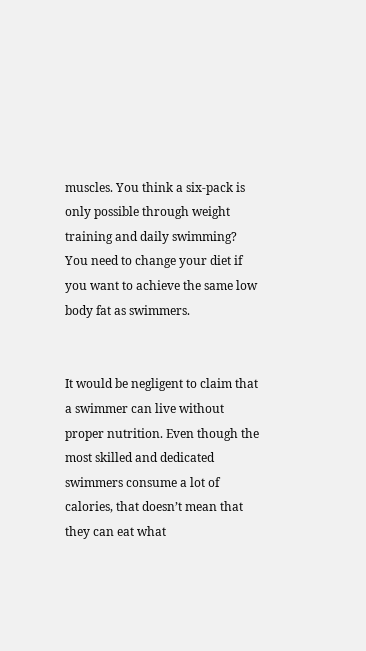muscles. You think a six-pack is only possible through weight training and daily swimming? You need to change your diet if you want to achieve the same low body fat as swimmers.


It would be negligent to claim that a swimmer can live without proper nutrition. Even though the most skilled and dedicated swimmers consume a lot of calories, that doesn’t mean that they can eat what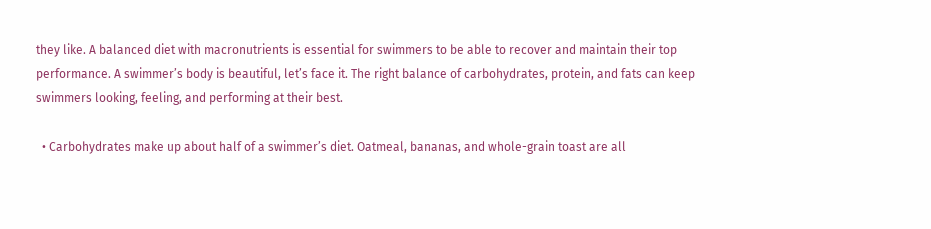they like. A balanced diet with macronutrients is essential for swimmers to be able to recover and maintain their top performance. A swimmer’s body is beautiful, let’s face it. The right balance of carbohydrates, protein, and fats can keep swimmers looking, feeling, and performing at their best.

  • Carbohydrates make up about half of a swimmer’s diet. Oatmeal, bananas, and whole-grain toast are all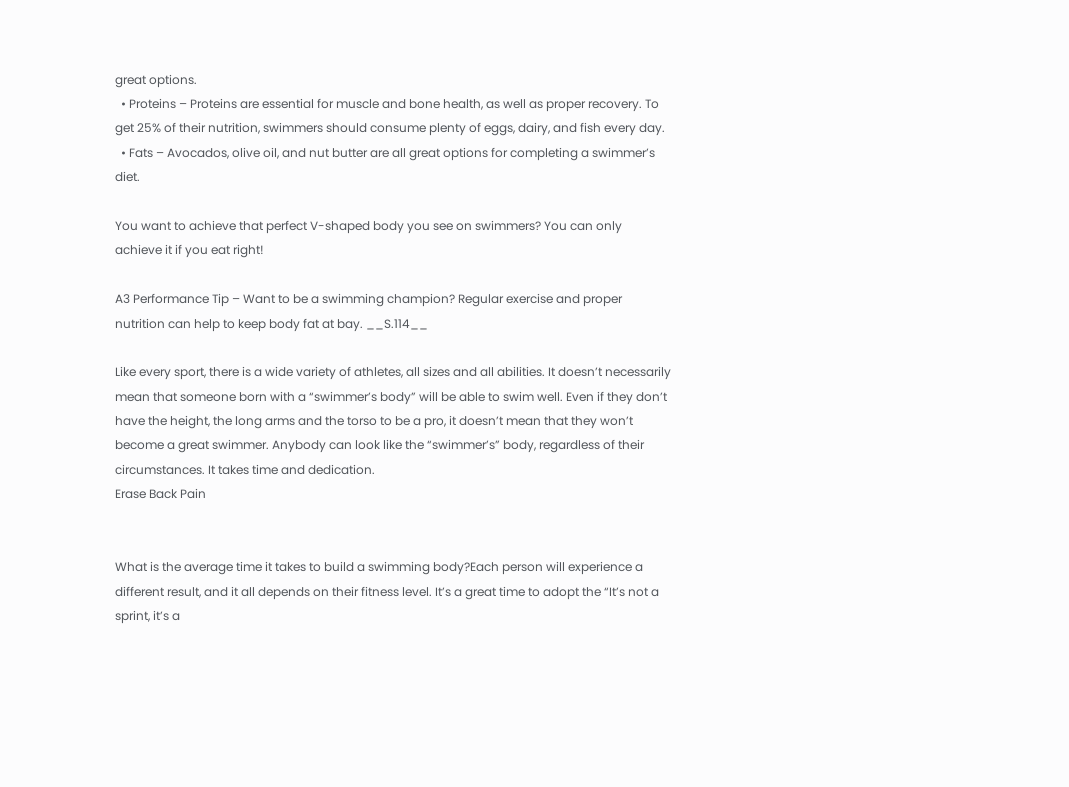great options.
  • Proteins – Proteins are essential for muscle and bone health, as well as proper recovery. To get 25% of their nutrition, swimmers should consume plenty of eggs, dairy, and fish every day.
  • Fats – Avocados, olive oil, and nut butter are all great options for completing a swimmer’s diet.

You want to achieve that perfect V-shaped body you see on swimmers? You can only achieve it if you eat right!

A3 Performance Tip – Want to be a swimming champion? Regular exercise and proper nutrition can help to keep body fat at bay. __S.114__

Like every sport, there is a wide variety of athletes, all sizes and all abilities. It doesn’t necessarily mean that someone born with a “swimmer’s body” will be able to swim well. Even if they don’t have the height, the long arms and the torso to be a pro, it doesn’t mean that they won’t become a great swimmer. Anybody can look like the “swimmer’s” body, regardless of their circumstances. It takes time and dedication.
Erase Back Pain


What is the average time it takes to build a swimming body?Each person will experience a different result, and it all depends on their fitness level. It’s a great time to adopt the “It’s not a sprint, it’s a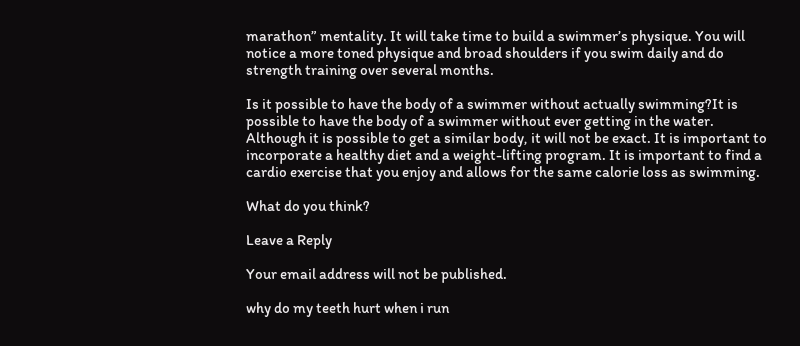marathon” mentality. It will take time to build a swimmer’s physique. You will notice a more toned physique and broad shoulders if you swim daily and do strength training over several months.

Is it possible to have the body of a swimmer without actually swimming?It is possible to have the body of a swimmer without ever getting in the water. Although it is possible to get a similar body, it will not be exact. It is important to incorporate a healthy diet and a weight-lifting program. It is important to find a cardio exercise that you enjoy and allows for the same calorie loss as swimming.

What do you think?

Leave a Reply

Your email address will not be published.

why do my teeth hurt when i run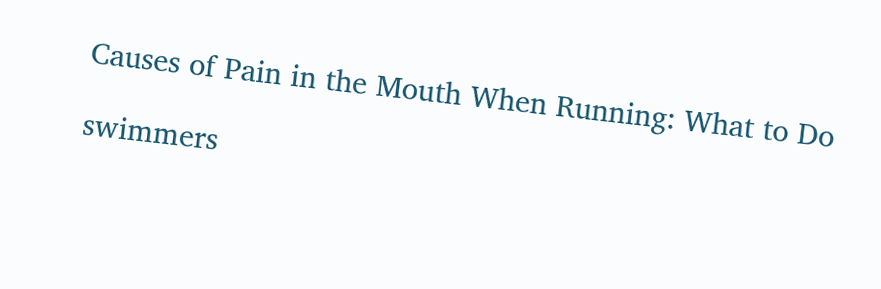Causes of Pain in the Mouth When Running: What to Do

swimmers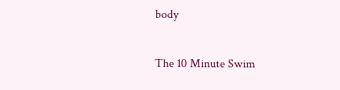body

The 10 Minute Swim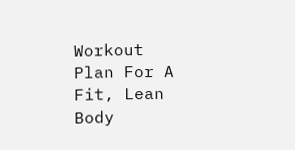Workout Plan For A Fit, Lean Body